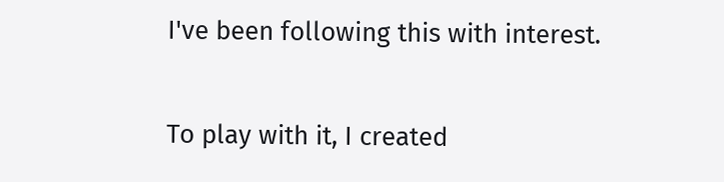I've been following this with interest.

To play with it, I created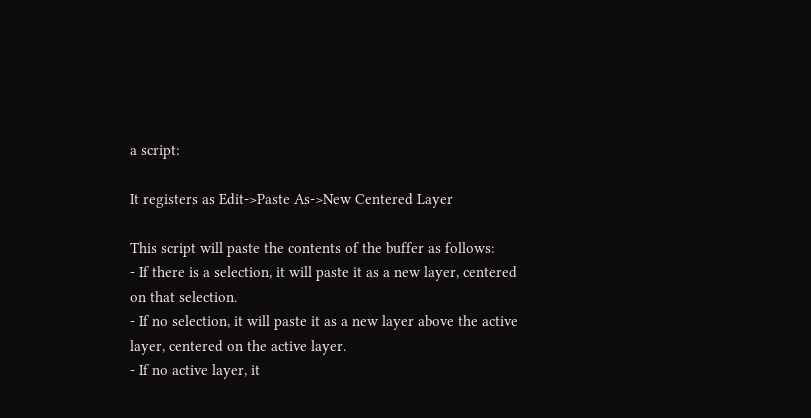a script:

It registers as Edit->Paste As->New Centered Layer

This script will paste the contents of the buffer as follows:
- If there is a selection, it will paste it as a new layer, centered
on that selection.
- If no selection, it will paste it as a new layer above the active
layer, centered on the active layer.
- If no active layer, it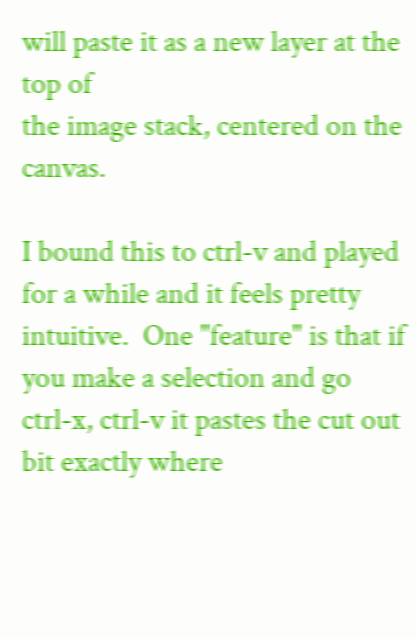will paste it as a new layer at the top of
the image stack, centered on the canvas.

I bound this to ctrl-v and played for a while and it feels pretty
intuitive.  One "feature" is that if you make a selection and go
ctrl-x, ctrl-v it pastes the cut out bit exactly where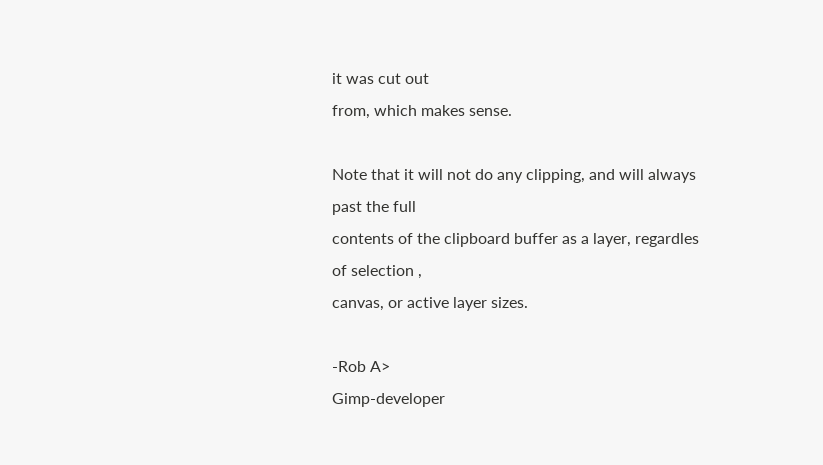it was cut out
from, which makes sense.

Note that it will not do any clipping, and will always past the full
contents of the clipboard buffer as a layer, regardles of selection ,
canvas, or active layer sizes.

-Rob A>
Gimp-developer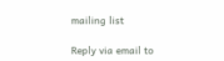mailing list

Reply via email to